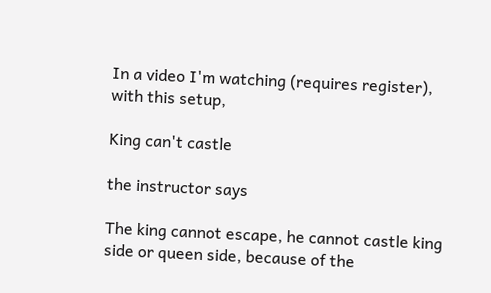In a video I'm watching (requires register), with this setup,

King can't castle

the instructor says

The king cannot escape, he cannot castle king side or queen side, because of the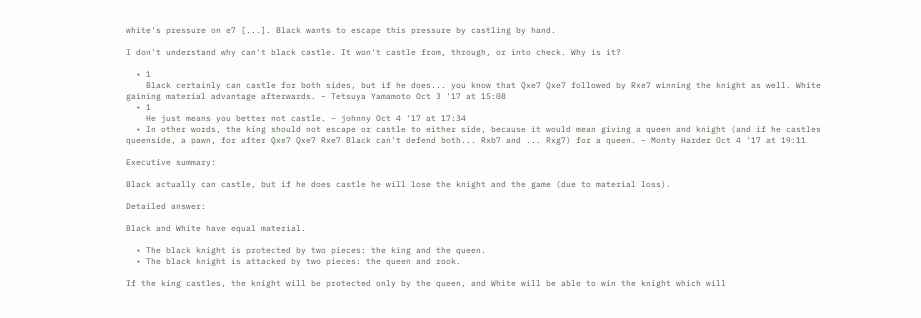white's pressure on e7 [...]. Black wants to escape this pressure by castling by hand.

I don't understand why can't black castle. It won't castle from, through, or into check. Why is it?

  • 1
    Black certainly can castle for both sides, but if he does... you know that Qxe7 Qxe7 followed by Rxe7 winning the knight as well. White gaining material advantage afterwards. – Tetsuya Yamamoto Oct 3 '17 at 15:08
  • 1
    He just means you better not castle. – johnny Oct 4 '17 at 17:34
  • In other words, the king should not escape or castle to either side, because it would mean giving a queen and knight (and if he castles queenside, a pawn, for after Qxe7 Qxe7 Rxe7 Black can't defend both... Rxb7 and ... Rxg7) for a queen. – Monty Harder Oct 4 '17 at 19:11

Executive summary:

Black actually can castle, but if he does castle he will lose the knight and the game (due to material loss).

Detailed answer:

Black and White have equal material.

  • The black knight is protected by two pieces: the king and the queen.
  • The black knight is attacked by two pieces: the queen and rook.

If the king castles, the knight will be protected only by the queen, and White will be able to win the knight which will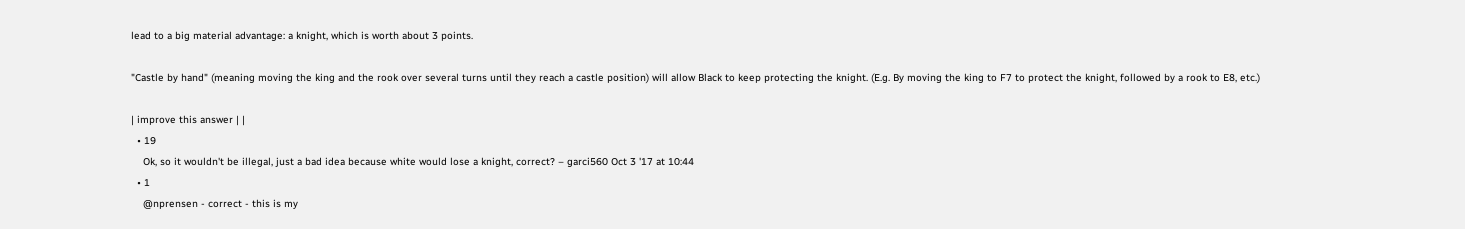lead to a big material advantage: a knight, which is worth about 3 points.

"Castle by hand" (meaning moving the king and the rook over several turns until they reach a castle position) will allow Black to keep protecting the knight. (E.g. By moving the king to F7 to protect the knight, followed by a rook to E8, etc.)

| improve this answer | |
  • 19
    Ok, so it wouldn't be illegal, just a bad idea because white would lose a knight, correct? – garci560 Oct 3 '17 at 10:44
  • 1
    @nprensen - correct - this is my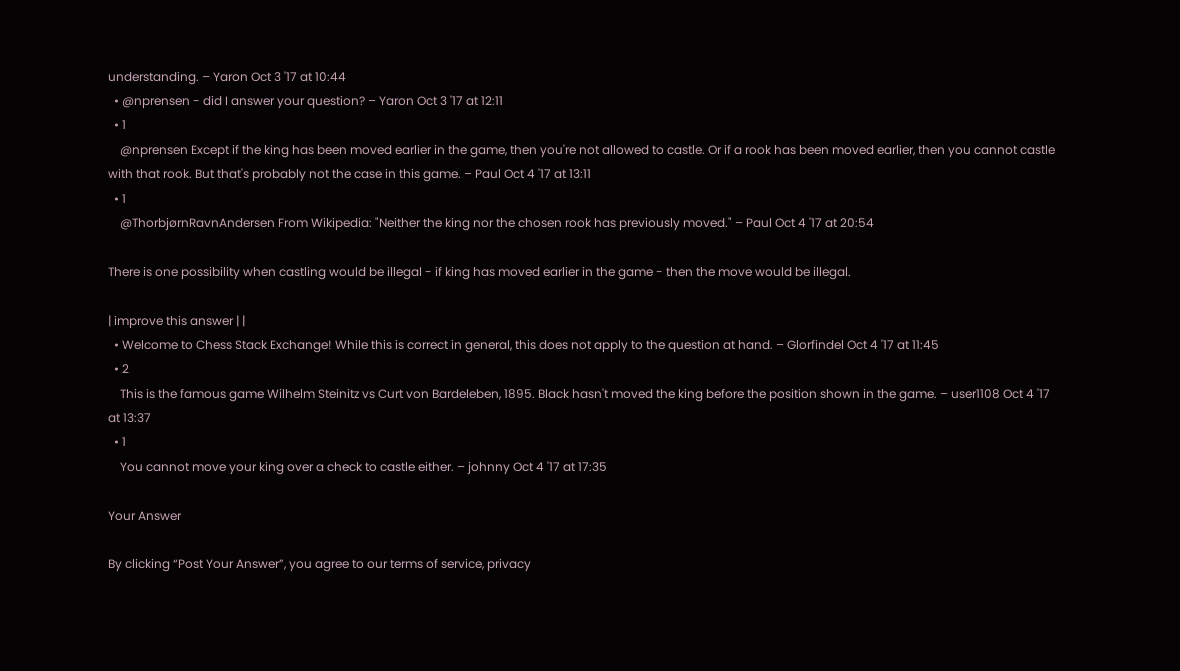understanding. – Yaron Oct 3 '17 at 10:44
  • @nprensen - did I answer your question? – Yaron Oct 3 '17 at 12:11
  • 1
    @nprensen Except if the king has been moved earlier in the game, then you're not allowed to castle. Or if a rook has been moved earlier, then you cannot castle with that rook. But that's probably not the case in this game. – Paul Oct 4 '17 at 13:11
  • 1
    @ThorbjørnRavnAndersen From Wikipedia: "Neither the king nor the chosen rook has previously moved." – Paul Oct 4 '17 at 20:54

There is one possibility when castling would be illegal - if king has moved earlier in the game - then the move would be illegal.

| improve this answer | |
  • Welcome to Chess Stack Exchange! While this is correct in general, this does not apply to the question at hand. – Glorfindel Oct 4 '17 at 11:45
  • 2
    This is the famous game Wilhelm Steinitz vs Curt von Bardeleben, 1895. Black hasn't moved the king before the position shown in the game. – user1108 Oct 4 '17 at 13:37
  • 1
    You cannot move your king over a check to castle either. – johnny Oct 4 '17 at 17:35

Your Answer

By clicking “Post Your Answer”, you agree to our terms of service, privacy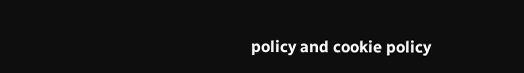policy and cookie policy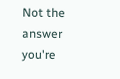Not the answer you're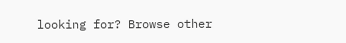looking for? Browse other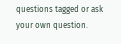questions tagged or ask your own question.